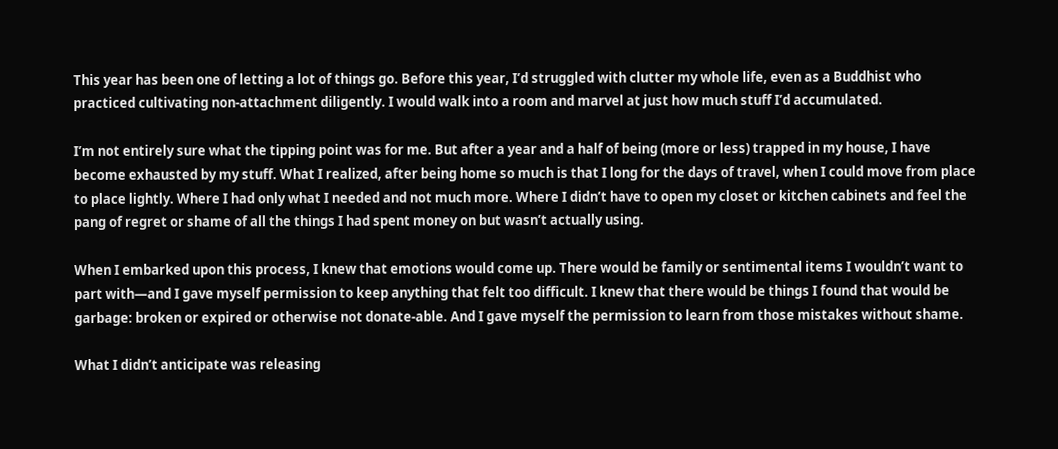This year has been one of letting a lot of things go. Before this year, I’d struggled with clutter my whole life, even as a Buddhist who practiced cultivating non-attachment diligently. I would walk into a room and marvel at just how much stuff I’d accumulated.

I’m not entirely sure what the tipping point was for me. But after a year and a half of being (more or less) trapped in my house, I have become exhausted by my stuff. What I realized, after being home so much is that I long for the days of travel, when I could move from place to place lightly. Where I had only what I needed and not much more. Where I didn’t have to open my closet or kitchen cabinets and feel the pang of regret or shame of all the things I had spent money on but wasn’t actually using.

When I embarked upon this process, I knew that emotions would come up. There would be family or sentimental items I wouldn’t want to part with—and I gave myself permission to keep anything that felt too difficult. I knew that there would be things I found that would be garbage: broken or expired or otherwise not donate-able. And I gave myself the permission to learn from those mistakes without shame.

What I didn’t anticipate was releasing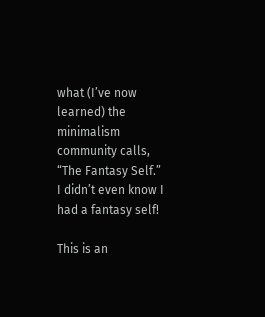what (I’ve now learned) the minimalism community calls, “The Fantasy Self.” I didn’t even know I had a fantasy self!

This is an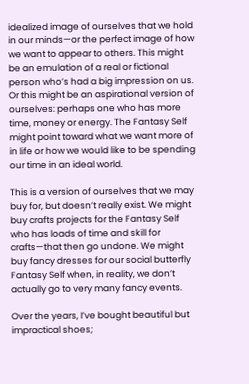idealized image of ourselves that we hold in our minds—or the perfect image of how we want to appear to others. This might be an emulation of a real or fictional person who’s had a big impression on us. Or this might be an aspirational version of ourselves: perhaps one who has more time, money or energy. The Fantasy Self might point toward what we want more of in life or how we would like to be spending our time in an ideal world.

This is a version of ourselves that we may buy for, but doesn’t really exist. We might buy crafts projects for the Fantasy Self who has loads of time and skill for crafts—that then go undone. We might buy fancy dresses for our social butterfly Fantasy Self when, in reality, we don’t actually go to very many fancy events.

Over the years, I’ve bought beautiful but impractical shoes;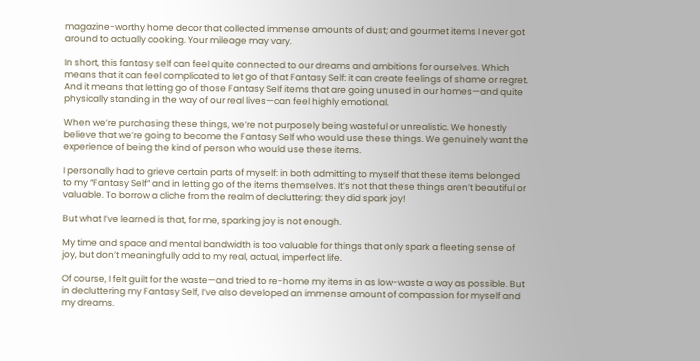magazine-worthy home decor that collected immense amounts of dust; and gourmet items I never got around to actually cooking. Your mileage may vary.

In short, this fantasy self can feel quite connected to our dreams and ambitions for ourselves. Which means that it can feel complicated to let go of that Fantasy Self: it can create feelings of shame or regret. And it means that letting go of those Fantasy Self items that are going unused in our homes—and quite physically standing in the way of our real lives—can feel highly emotional.

When we’re purchasing these things, we’re not purposely being wasteful or unrealistic. We honestly believe that we’re going to become the Fantasy Self who would use these things. We genuinely want the experience of being the kind of person who would use these items.

I personally had to grieve certain parts of myself: in both admitting to myself that these items belonged to my “Fantasy Self” and in letting go of the items themselves. It’s not that these things aren’t beautiful or valuable. To borrow a cliche from the realm of decluttering: they did spark joy!

But what I’ve learned is that, for me, sparking joy is not enough.

My time and space and mental bandwidth is too valuable for things that only spark a fleeting sense of joy, but don’t meaningfully add to my real, actual, imperfect life.

Of course, I felt guilt for the waste—and tried to re-home my items in as low-waste a way as possible. But in decluttering my Fantasy Self, I’ve also developed an immense amount of compassion for myself and my dreams.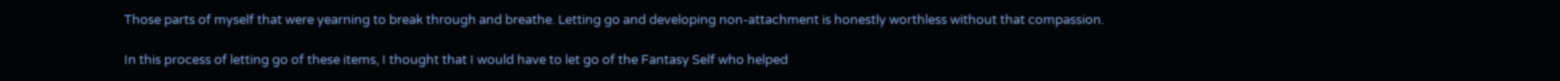Those parts of myself that were yearning to break through and breathe. Letting go and developing non-attachment is honestly worthless without that compassion.

In this process of letting go of these items, I thought that I would have to let go of the Fantasy Self who helped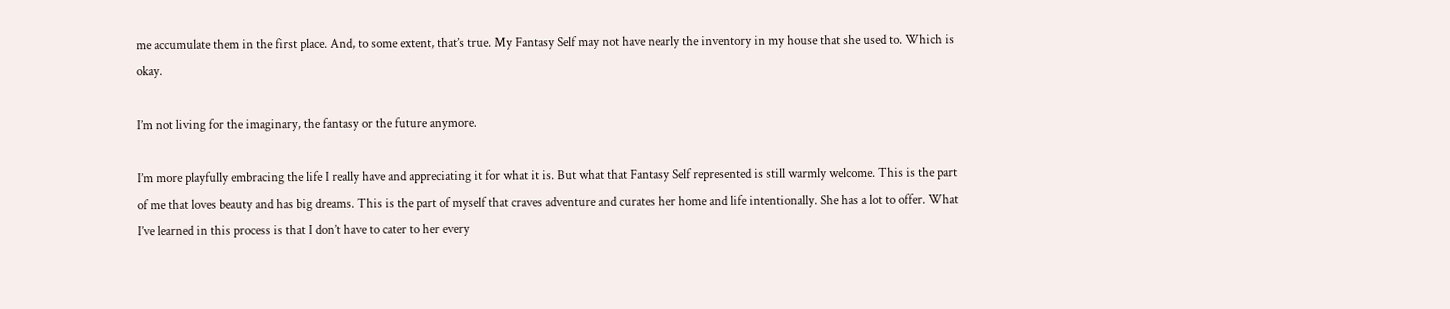me accumulate them in the first place. And, to some extent, that’s true. My Fantasy Self may not have nearly the inventory in my house that she used to. Which is okay.

I’m not living for the imaginary, the fantasy or the future anymore.

I’m more playfully embracing the life I really have and appreciating it for what it is. But what that Fantasy Self represented is still warmly welcome. This is the part of me that loves beauty and has big dreams. This is the part of myself that craves adventure and curates her home and life intentionally. She has a lot to offer. What I’ve learned in this process is that I don’t have to cater to her every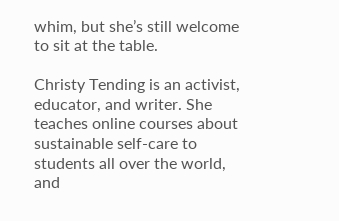whim, but she’s still welcome to sit at the table.

Christy Tending is an activist, educator, and writer. She teaches online courses about sustainable self-care to students all over the world, and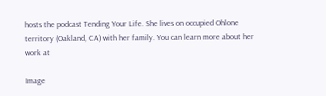hosts the podcast Tending Your Life. She lives on occupied Ohlone territory (Oakland, CA) with her family. You can learn more about her work at

Image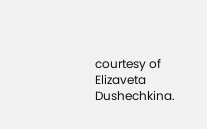courtesy of Elizaveta Dushechkina.